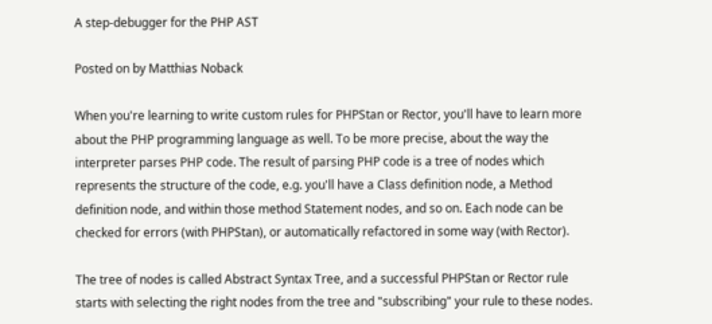A step-debugger for the PHP AST

Posted on by Matthias Noback

When you're learning to write custom rules for PHPStan or Rector, you'll have to learn more about the PHP programming language as well. To be more precise, about the way the interpreter parses PHP code. The result of parsing PHP code is a tree of nodes which represents the structure of the code, e.g. you'll have a Class definition node, a Method definition node, and within those method Statement nodes, and so on. Each node can be checked for errors (with PHPStan), or automatically refactored in some way (with Rector).

The tree of nodes is called Abstract Syntax Tree, and a successful PHPStan or Rector rule starts with selecting the right nodes from the tree and "subscribing" your rule to these nodes.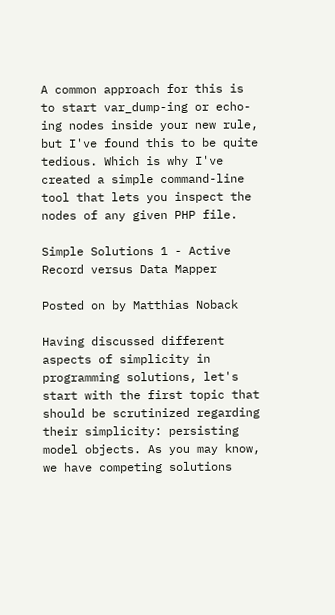A common approach for this is to start var_dump-ing or echo-ing nodes inside your new rule, but I've found this to be quite tedious. Which is why I've created a simple command-line tool that lets you inspect the nodes of any given PHP file.

Simple Solutions 1 - Active Record versus Data Mapper

Posted on by Matthias Noback

Having discussed different aspects of simplicity in programming solutions, let's start with the first topic that should be scrutinized regarding their simplicity: persisting model objects. As you may know, we have competing solutions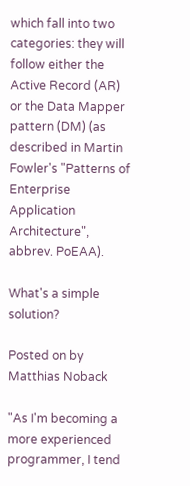which fall into two categories: they will follow either the Active Record (AR) or the Data Mapper pattern (DM) (as described in Martin Fowler's "Patterns of Enterprise Application Architecture", abbrev. PoEAA).

What's a simple solution?

Posted on by Matthias Noback

"As I'm becoming a more experienced programmer, I tend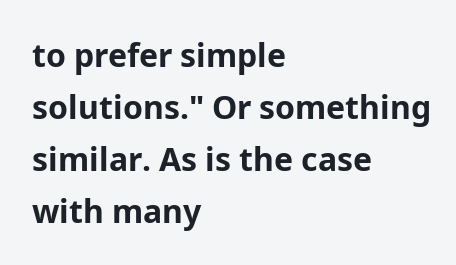to prefer simple solutions." Or something similar. As is the case with many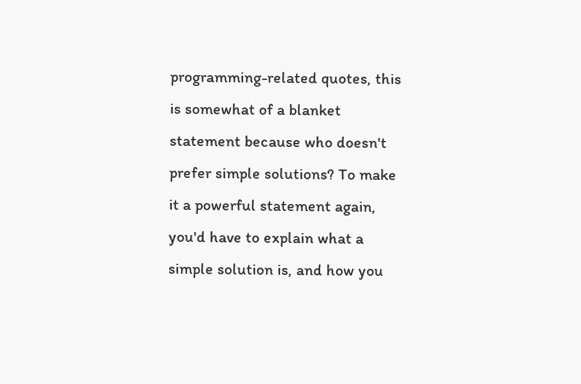programming-related quotes, this is somewhat of a blanket statement because who doesn't prefer simple solutions? To make it a powerful statement again, you'd have to explain what a simple solution is, and how you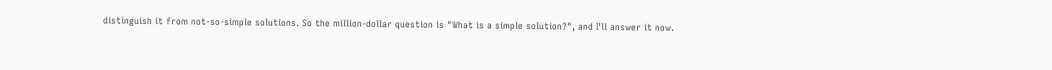distinguish it from not-so-simple solutions. So the million-dollar question is "What is a simple solution?", and I'll answer it now.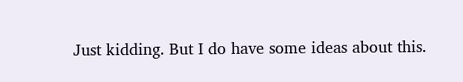Just kidding. But I do have some ideas about this.